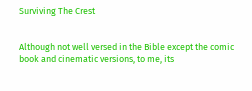Surviving The Crest


Although not well versed in the Bible except the comic book and cinematic versions, to me, its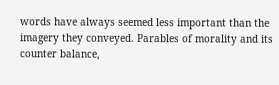words have always seemed less important than the imagery they conveyed. Parables of morality and its counter balance,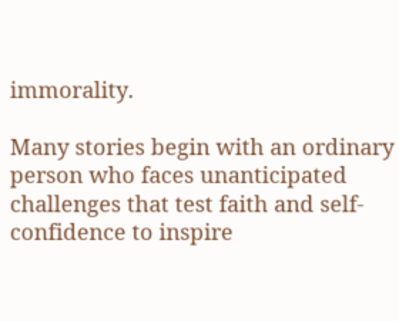immorality.

Many stories begin with an ordinary person who faces unanticipated challenges that test faith and self-confidence to inspire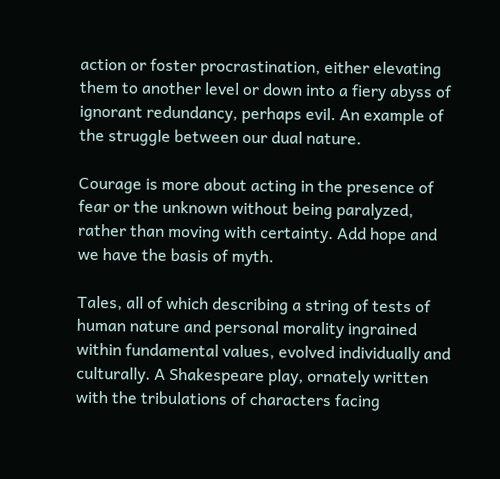action or foster procrastination, either elevating them to another level or down into a fiery abyss of ignorant redundancy, perhaps evil. An example of the struggle between our dual nature.

Courage is more about acting in the presence of fear or the unknown without being paralyzed, rather than moving with certainty. Add hope and we have the basis of myth.

Tales, all of which describing a string of tests of human nature and personal morality ingrained within fundamental values, evolved individually and culturally. A Shakespeare play, ornately written with the tribulations of characters facing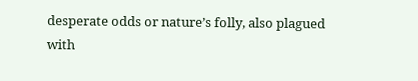desperate odds or nature’s folly, also plagued with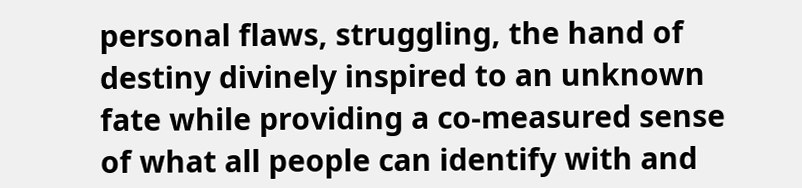personal flaws, struggling, the hand of destiny divinely inspired to an unknown fate while providing a co-measured sense of what all people can identify with and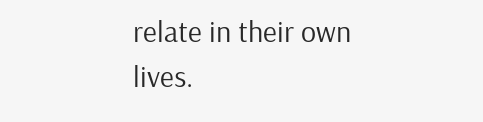relate in their own lives.